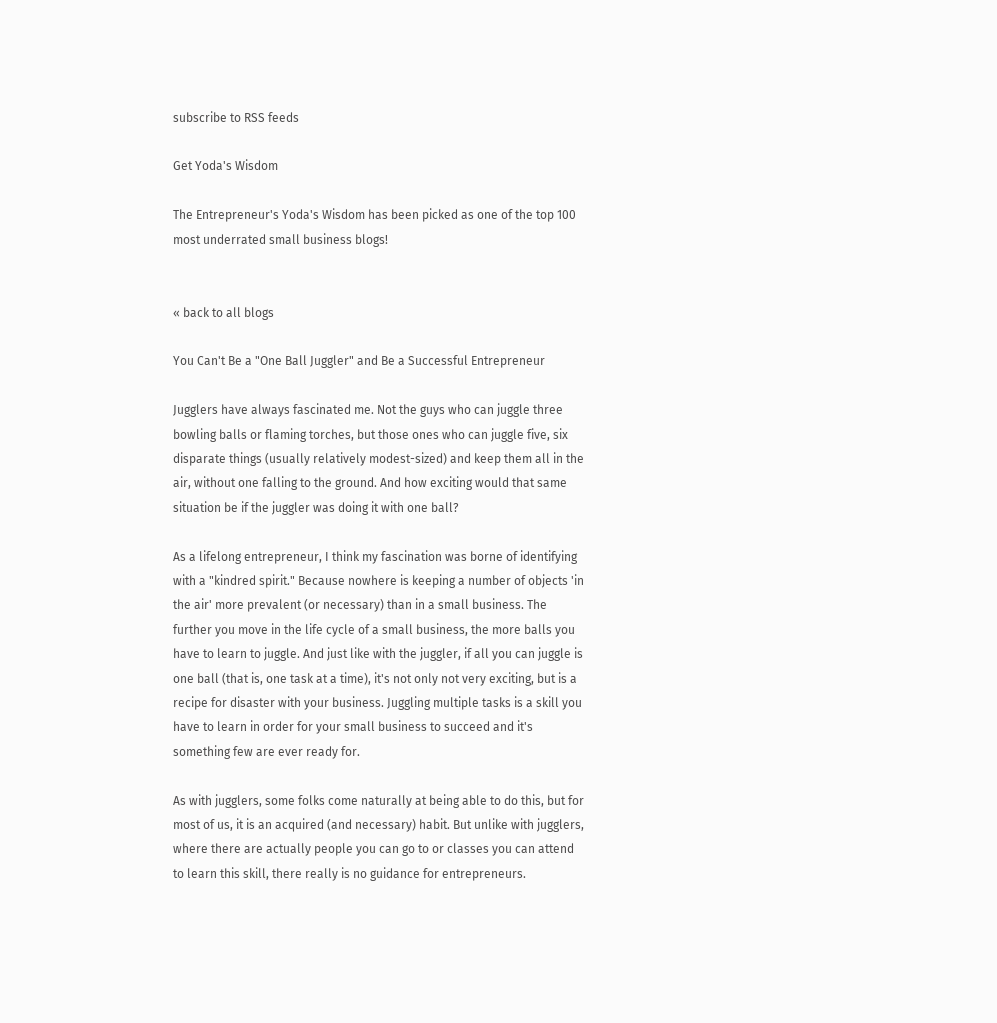subscribe to RSS feeds

Get Yoda's Wisdom

The Entrepreneur's Yoda's Wisdom has been picked as one of the top 100 most underrated small business blogs!


« back to all blogs

You Can't Be a "One Ball Juggler" and Be a Successful Entrepreneur

Jugglers have always fascinated me. Not the guys who can juggle three bowling balls or flaming torches, but those ones who can juggle five, six disparate things (usually relatively modest-sized) and keep them all in the air, without one falling to the ground. And how exciting would that same situation be if the juggler was doing it with one ball?

As a lifelong entrepreneur, I think my fascination was borne of identifying with a "kindred spirit." Because nowhere is keeping a number of objects 'in the air' more prevalent (or necessary) than in a small business. The further you move in the life cycle of a small business, the more balls you have to learn to juggle. And just like with the juggler, if all you can juggle is one ball (that is, one task at a time), it's not only not very exciting, but is a recipe for disaster with your business. Juggling multiple tasks is a skill you have to learn in order for your small business to succeed and it's something few are ever ready for.

As with jugglers, some folks come naturally at being able to do this, but for most of us, it is an acquired (and necessary) habit. But unlike with jugglers, where there are actually people you can go to or classes you can attend to learn this skill, there really is no guidance for entrepreneurs.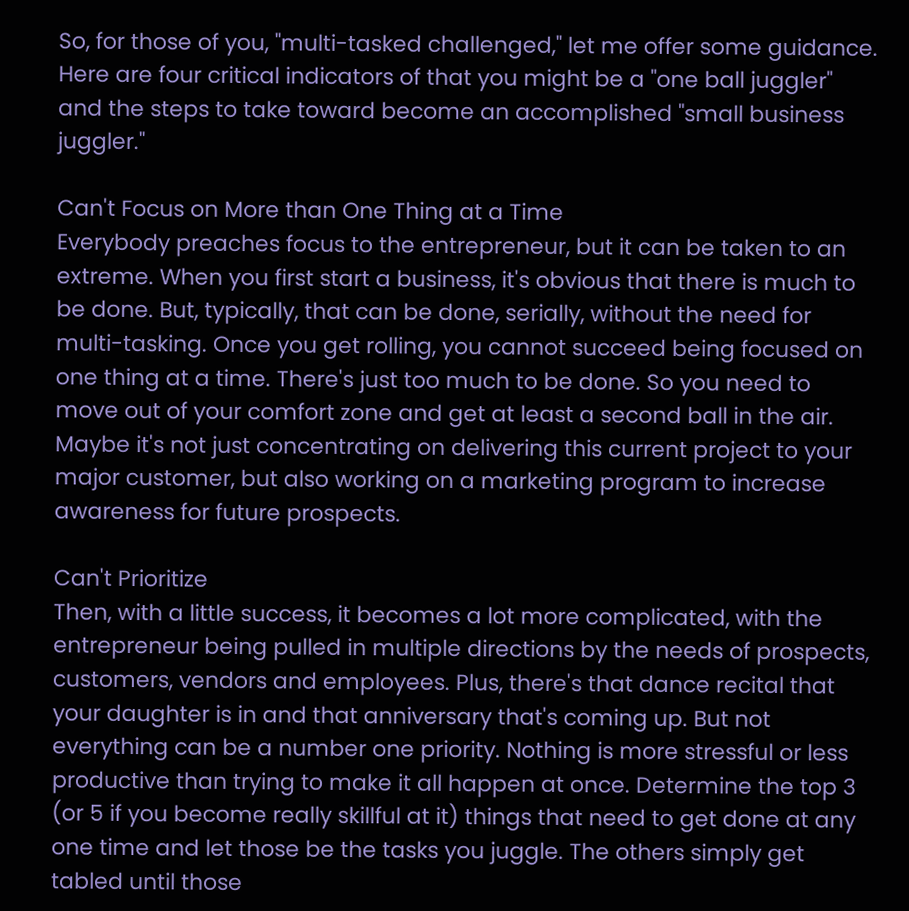So, for those of you, "multi-tasked challenged," let me offer some guidance. Here are four critical indicators of that you might be a "one ball juggler" and the steps to take toward become an accomplished "small business juggler."

Can't Focus on More than One Thing at a Time
Everybody preaches focus to the entrepreneur, but it can be taken to an extreme. When you first start a business, it's obvious that there is much to be done. But, typically, that can be done, serially, without the need for multi-tasking. Once you get rolling, you cannot succeed being focused on one thing at a time. There's just too much to be done. So you need to move out of your comfort zone and get at least a second ball in the air. Maybe it's not just concentrating on delivering this current project to your major customer, but also working on a marketing program to increase awareness for future prospects.

Can't Prioritize
Then, with a little success, it becomes a lot more complicated, with the entrepreneur being pulled in multiple directions by the needs of prospects, customers, vendors and employees. Plus, there's that dance recital that your daughter is in and that anniversary that's coming up. But not everything can be a number one priority. Nothing is more stressful or less productive than trying to make it all happen at once. Determine the top 3 (or 5 if you become really skillful at it) things that need to get done at any one time and let those be the tasks you juggle. The others simply get tabled until those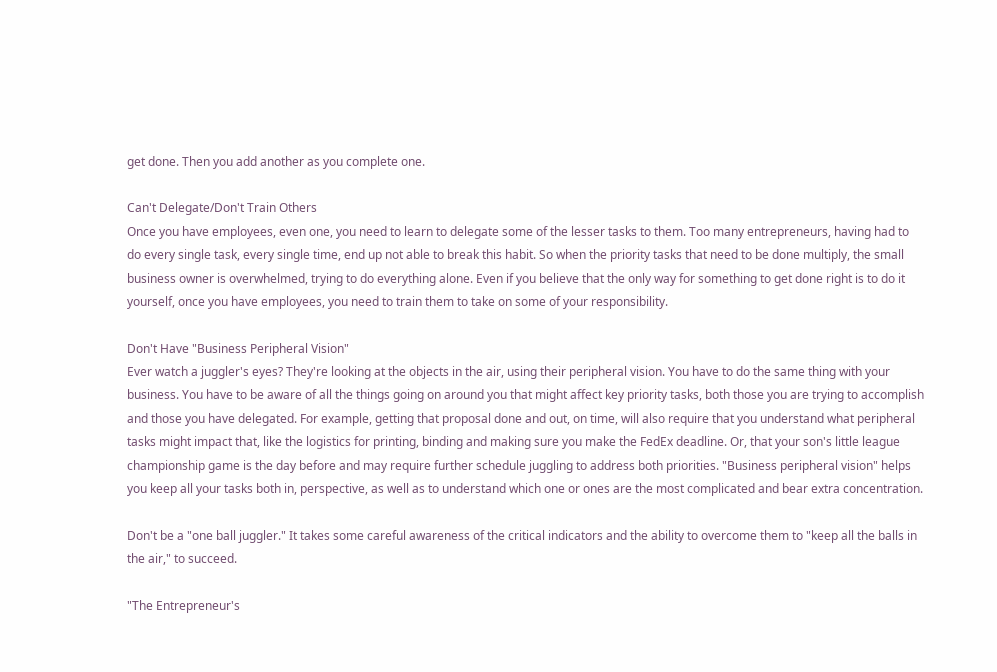get done. Then you add another as you complete one.

Can't Delegate/Don't Train Others
Once you have employees, even one, you need to learn to delegate some of the lesser tasks to them. Too many entrepreneurs, having had to do every single task, every single time, end up not able to break this habit. So when the priority tasks that need to be done multiply, the small business owner is overwhelmed, trying to do everything alone. Even if you believe that the only way for something to get done right is to do it yourself, once you have employees, you need to train them to take on some of your responsibility.

Don't Have "Business Peripheral Vision"
Ever watch a juggler's eyes? They're looking at the objects in the air, using their peripheral vision. You have to do the same thing with your business. You have to be aware of all the things going on around you that might affect key priority tasks, both those you are trying to accomplish and those you have delegated. For example, getting that proposal done and out, on time, will also require that you understand what peripheral tasks might impact that, like the logistics for printing, binding and making sure you make the FedEx deadline. Or, that your son's little league championship game is the day before and may require further schedule juggling to address both priorities. "Business peripheral vision" helps you keep all your tasks both in, perspective, as well as to understand which one or ones are the most complicated and bear extra concentration.

Don't be a "one ball juggler." It takes some careful awareness of the critical indicators and the ability to overcome them to "keep all the balls in the air," to succeed.

"The Entrepreneur's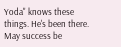Yoda" knows these things. He's been there. May success be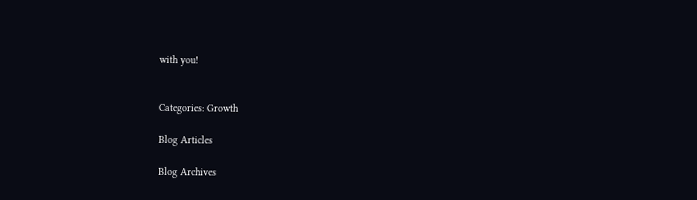with you!


Categories: Growth

Blog Articles

Blog Archives